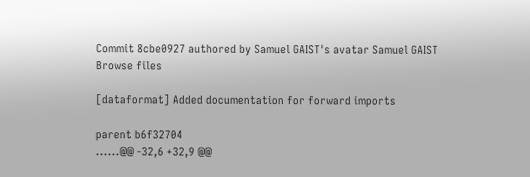Commit 8cbe0927 authored by Samuel GAIST's avatar Samuel GAIST
Browse files

[dataformat] Added documentation for forward imports

parent b6f32704
......@@ -32,6 +32,9 @@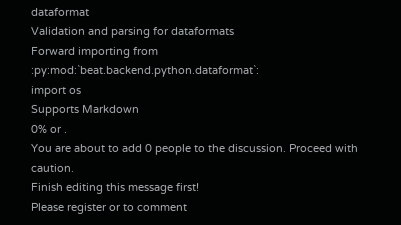dataformat
Validation and parsing for dataformats
Forward importing from :py:mod:`beat.backend.python.dataformat`:
import os
Supports Markdown
0% or .
You are about to add 0 people to the discussion. Proceed with caution.
Finish editing this message first!
Please register or to comment